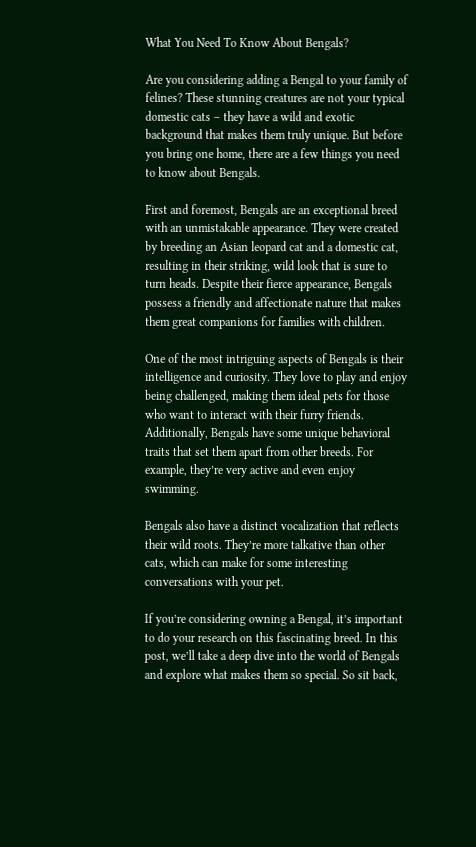What You Need To Know About Bengals?

Are you considering adding a Bengal to your family of felines? These stunning creatures are not your typical domestic cats – they have a wild and exotic background that makes them truly unique. But before you bring one home, there are a few things you need to know about Bengals.

First and foremost, Bengals are an exceptional breed with an unmistakable appearance. They were created by breeding an Asian leopard cat and a domestic cat, resulting in their striking, wild look that is sure to turn heads. Despite their fierce appearance, Bengals possess a friendly and affectionate nature that makes them great companions for families with children.

One of the most intriguing aspects of Bengals is their intelligence and curiosity. They love to play and enjoy being challenged, making them ideal pets for those who want to interact with their furry friends. Additionally, Bengals have some unique behavioral traits that set them apart from other breeds. For example, they’re very active and even enjoy swimming.

Bengals also have a distinct vocalization that reflects their wild roots. They’re more talkative than other cats, which can make for some interesting conversations with your pet.

If you’re considering owning a Bengal, it’s important to do your research on this fascinating breed. In this post, we’ll take a deep dive into the world of Bengals and explore what makes them so special. So sit back,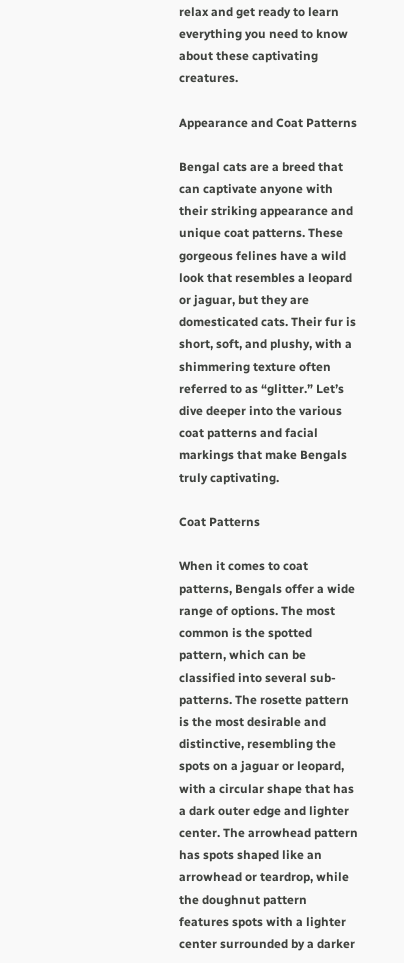relax and get ready to learn everything you need to know about these captivating creatures.

Appearance and Coat Patterns

Bengal cats are a breed that can captivate anyone with their striking appearance and unique coat patterns. These gorgeous felines have a wild look that resembles a leopard or jaguar, but they are domesticated cats. Their fur is short, soft, and plushy, with a shimmering texture often referred to as “glitter.” Let’s dive deeper into the various coat patterns and facial markings that make Bengals truly captivating.

Coat Patterns

When it comes to coat patterns, Bengals offer a wide range of options. The most common is the spotted pattern, which can be classified into several sub-patterns. The rosette pattern is the most desirable and distinctive, resembling the spots on a jaguar or leopard, with a circular shape that has a dark outer edge and lighter center. The arrowhead pattern has spots shaped like an arrowhead or teardrop, while the doughnut pattern features spots with a lighter center surrounded by a darker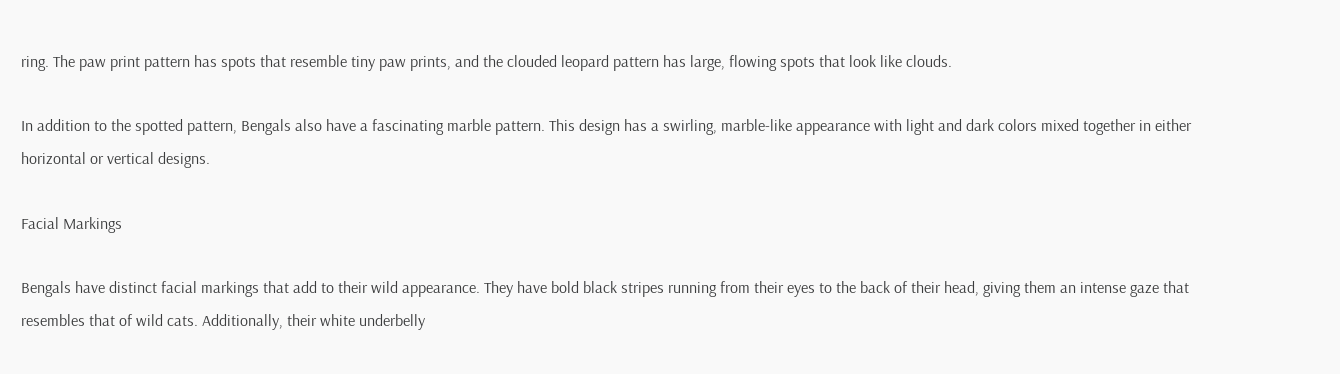ring. The paw print pattern has spots that resemble tiny paw prints, and the clouded leopard pattern has large, flowing spots that look like clouds.

In addition to the spotted pattern, Bengals also have a fascinating marble pattern. This design has a swirling, marble-like appearance with light and dark colors mixed together in either horizontal or vertical designs.

Facial Markings

Bengals have distinct facial markings that add to their wild appearance. They have bold black stripes running from their eyes to the back of their head, giving them an intense gaze that resembles that of wild cats. Additionally, their white underbelly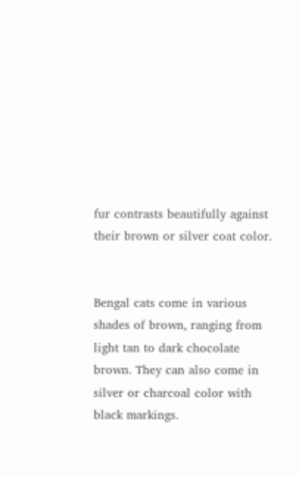fur contrasts beautifully against their brown or silver coat color.


Bengal cats come in various shades of brown, ranging from light tan to dark chocolate brown. They can also come in silver or charcoal color with black markings.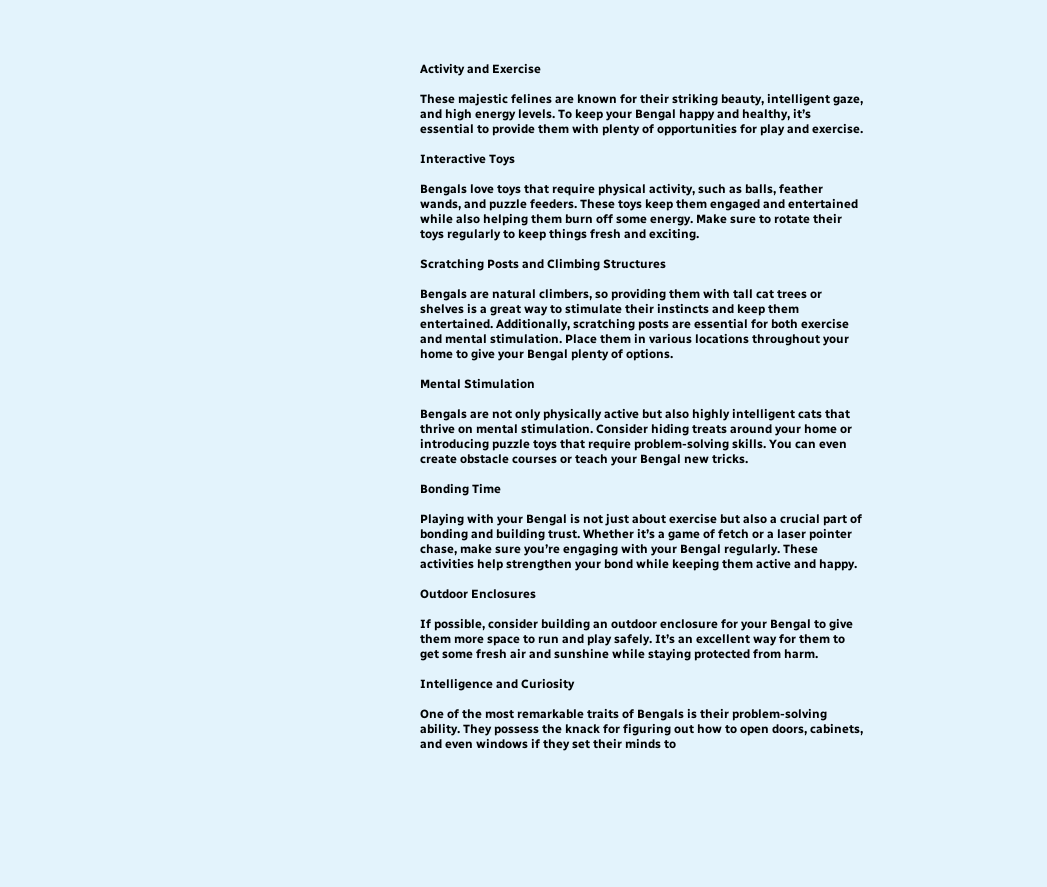Activity and Exercise

These majestic felines are known for their striking beauty, intelligent gaze, and high energy levels. To keep your Bengal happy and healthy, it’s essential to provide them with plenty of opportunities for play and exercise.

Interactive Toys

Bengals love toys that require physical activity, such as balls, feather wands, and puzzle feeders. These toys keep them engaged and entertained while also helping them burn off some energy. Make sure to rotate their toys regularly to keep things fresh and exciting.

Scratching Posts and Climbing Structures

Bengals are natural climbers, so providing them with tall cat trees or shelves is a great way to stimulate their instincts and keep them entertained. Additionally, scratching posts are essential for both exercise and mental stimulation. Place them in various locations throughout your home to give your Bengal plenty of options.

Mental Stimulation

Bengals are not only physically active but also highly intelligent cats that thrive on mental stimulation. Consider hiding treats around your home or introducing puzzle toys that require problem-solving skills. You can even create obstacle courses or teach your Bengal new tricks.

Bonding Time

Playing with your Bengal is not just about exercise but also a crucial part of bonding and building trust. Whether it’s a game of fetch or a laser pointer chase, make sure you’re engaging with your Bengal regularly. These activities help strengthen your bond while keeping them active and happy.

Outdoor Enclosures

If possible, consider building an outdoor enclosure for your Bengal to give them more space to run and play safely. It’s an excellent way for them to get some fresh air and sunshine while staying protected from harm.

Intelligence and Curiosity

One of the most remarkable traits of Bengals is their problem-solving ability. They possess the knack for figuring out how to open doors, cabinets, and even windows if they set their minds to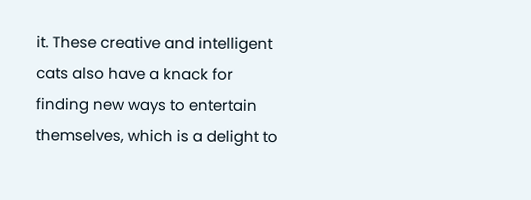it. These creative and intelligent cats also have a knack for finding new ways to entertain themselves, which is a delight to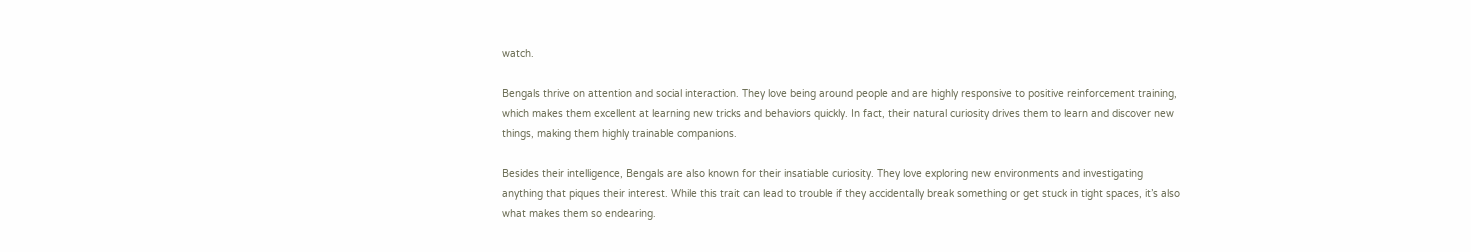watch.

Bengals thrive on attention and social interaction. They love being around people and are highly responsive to positive reinforcement training, which makes them excellent at learning new tricks and behaviors quickly. In fact, their natural curiosity drives them to learn and discover new things, making them highly trainable companions.

Besides their intelligence, Bengals are also known for their insatiable curiosity. They love exploring new environments and investigating anything that piques their interest. While this trait can lead to trouble if they accidentally break something or get stuck in tight spaces, it’s also what makes them so endearing.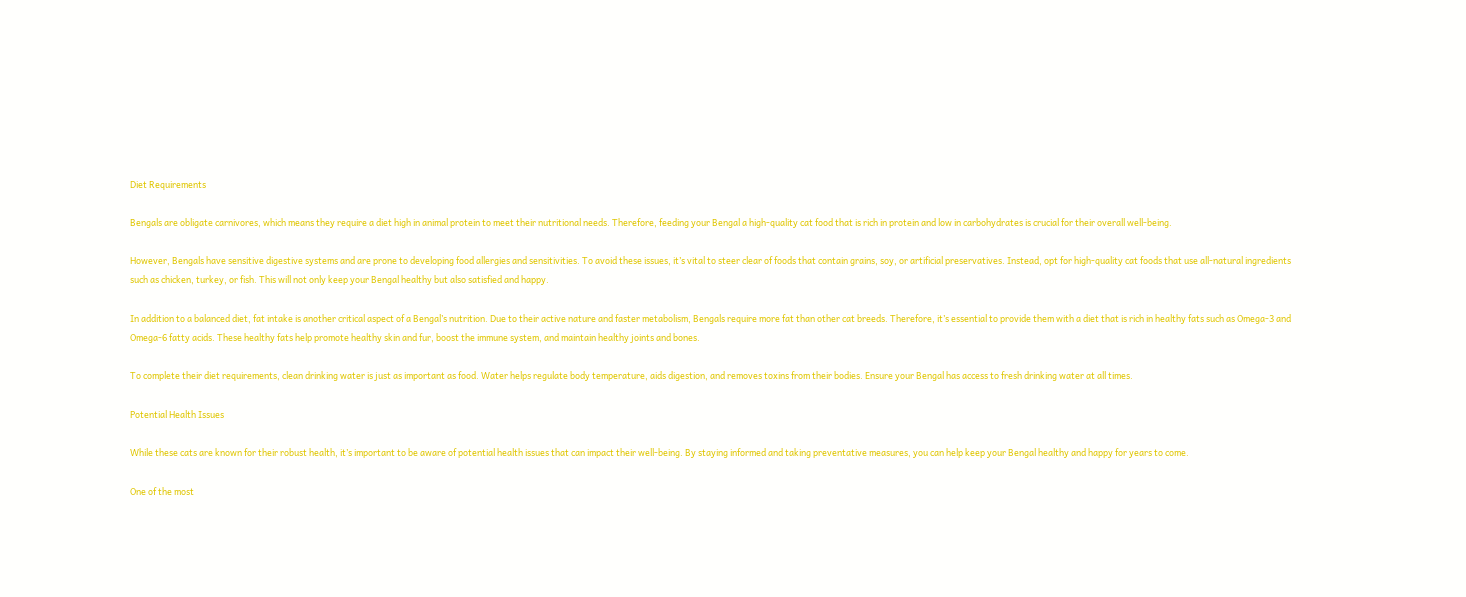Diet Requirements

Bengals are obligate carnivores, which means they require a diet high in animal protein to meet their nutritional needs. Therefore, feeding your Bengal a high-quality cat food that is rich in protein and low in carbohydrates is crucial for their overall well-being.

However, Bengals have sensitive digestive systems and are prone to developing food allergies and sensitivities. To avoid these issues, it’s vital to steer clear of foods that contain grains, soy, or artificial preservatives. Instead, opt for high-quality cat foods that use all-natural ingredients such as chicken, turkey, or fish. This will not only keep your Bengal healthy but also satisfied and happy.

In addition to a balanced diet, fat intake is another critical aspect of a Bengal’s nutrition. Due to their active nature and faster metabolism, Bengals require more fat than other cat breeds. Therefore, it’s essential to provide them with a diet that is rich in healthy fats such as Omega-3 and Omega-6 fatty acids. These healthy fats help promote healthy skin and fur, boost the immune system, and maintain healthy joints and bones.

To complete their diet requirements, clean drinking water is just as important as food. Water helps regulate body temperature, aids digestion, and removes toxins from their bodies. Ensure your Bengal has access to fresh drinking water at all times.

Potential Health Issues

While these cats are known for their robust health, it’s important to be aware of potential health issues that can impact their well-being. By staying informed and taking preventative measures, you can help keep your Bengal healthy and happy for years to come.

One of the most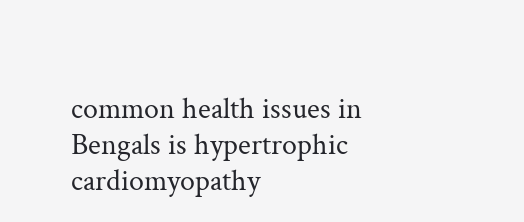common health issues in Bengals is hypertrophic cardiomyopathy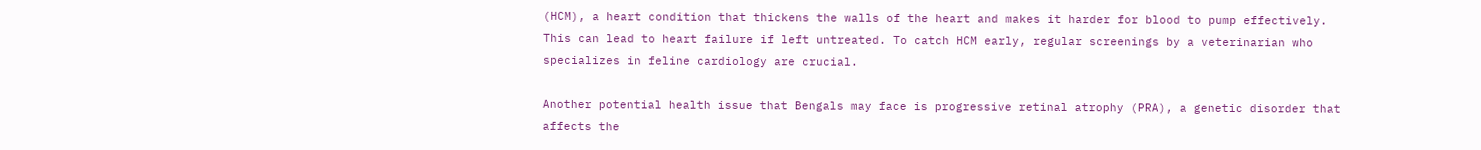(HCM), a heart condition that thickens the walls of the heart and makes it harder for blood to pump effectively. This can lead to heart failure if left untreated. To catch HCM early, regular screenings by a veterinarian who specializes in feline cardiology are crucial.

Another potential health issue that Bengals may face is progressive retinal atrophy (PRA), a genetic disorder that affects the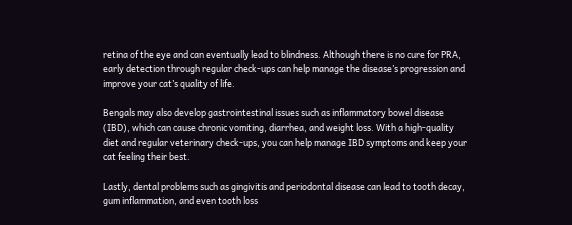retina of the eye and can eventually lead to blindness. Although there is no cure for PRA, early detection through regular check-ups can help manage the disease’s progression and improve your cat’s quality of life.

Bengals may also develop gastrointestinal issues such as inflammatory bowel disease (IBD), which can cause chronic vomiting, diarrhea, and weight loss. With a high-quality diet and regular veterinary check-ups, you can help manage IBD symptoms and keep your cat feeling their best.

Lastly, dental problems such as gingivitis and periodontal disease can lead to tooth decay, gum inflammation, and even tooth loss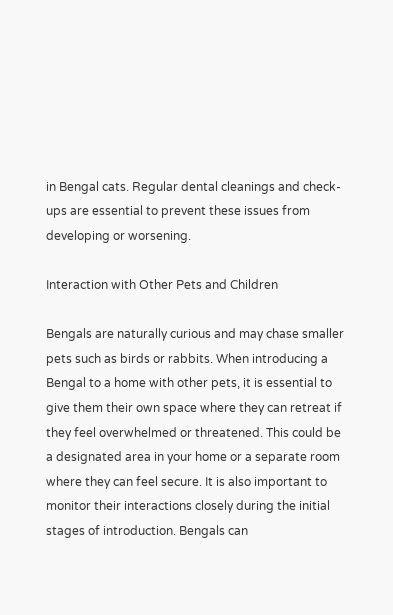in Bengal cats. Regular dental cleanings and check-ups are essential to prevent these issues from developing or worsening.

Interaction with Other Pets and Children

Bengals are naturally curious and may chase smaller pets such as birds or rabbits. When introducing a Bengal to a home with other pets, it is essential to give them their own space where they can retreat if they feel overwhelmed or threatened. This could be a designated area in your home or a separate room where they can feel secure. It is also important to monitor their interactions closely during the initial stages of introduction. Bengals can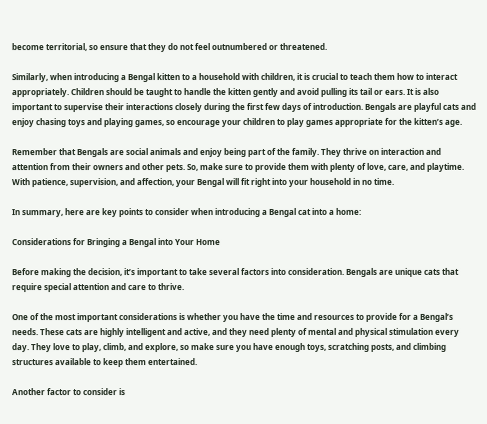become territorial, so ensure that they do not feel outnumbered or threatened.

Similarly, when introducing a Bengal kitten to a household with children, it is crucial to teach them how to interact appropriately. Children should be taught to handle the kitten gently and avoid pulling its tail or ears. It is also important to supervise their interactions closely during the first few days of introduction. Bengals are playful cats and enjoy chasing toys and playing games, so encourage your children to play games appropriate for the kitten’s age.

Remember that Bengals are social animals and enjoy being part of the family. They thrive on interaction and attention from their owners and other pets. So, make sure to provide them with plenty of love, care, and playtime. With patience, supervision, and affection, your Bengal will fit right into your household in no time.

In summary, here are key points to consider when introducing a Bengal cat into a home:

Considerations for Bringing a Bengal into Your Home

Before making the decision, it’s important to take several factors into consideration. Bengals are unique cats that require special attention and care to thrive.

One of the most important considerations is whether you have the time and resources to provide for a Bengal’s needs. These cats are highly intelligent and active, and they need plenty of mental and physical stimulation every day. They love to play, climb, and explore, so make sure you have enough toys, scratching posts, and climbing structures available to keep them entertained.

Another factor to consider is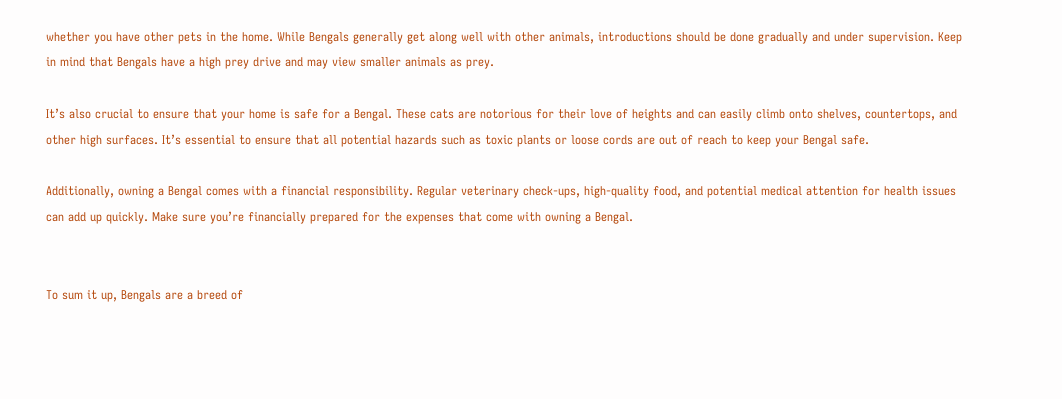whether you have other pets in the home. While Bengals generally get along well with other animals, introductions should be done gradually and under supervision. Keep in mind that Bengals have a high prey drive and may view smaller animals as prey.

It’s also crucial to ensure that your home is safe for a Bengal. These cats are notorious for their love of heights and can easily climb onto shelves, countertops, and other high surfaces. It’s essential to ensure that all potential hazards such as toxic plants or loose cords are out of reach to keep your Bengal safe.

Additionally, owning a Bengal comes with a financial responsibility. Regular veterinary check-ups, high-quality food, and potential medical attention for health issues can add up quickly. Make sure you’re financially prepared for the expenses that come with owning a Bengal.


To sum it up, Bengals are a breed of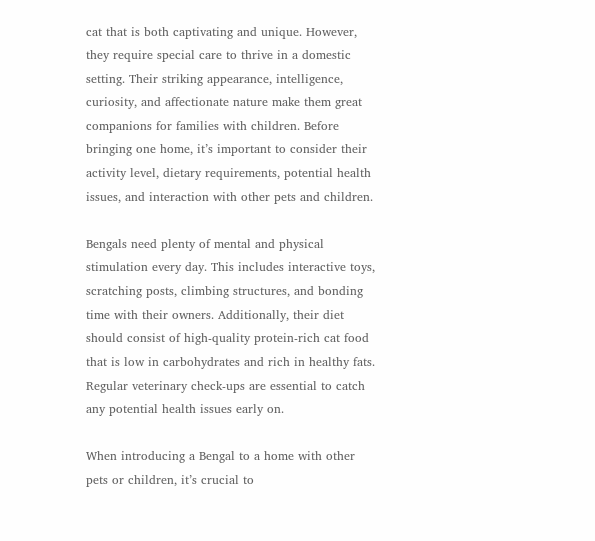cat that is both captivating and unique. However, they require special care to thrive in a domestic setting. Their striking appearance, intelligence, curiosity, and affectionate nature make them great companions for families with children. Before bringing one home, it’s important to consider their activity level, dietary requirements, potential health issues, and interaction with other pets and children.

Bengals need plenty of mental and physical stimulation every day. This includes interactive toys, scratching posts, climbing structures, and bonding time with their owners. Additionally, their diet should consist of high-quality protein-rich cat food that is low in carbohydrates and rich in healthy fats. Regular veterinary check-ups are essential to catch any potential health issues early on.

When introducing a Bengal to a home with other pets or children, it’s crucial to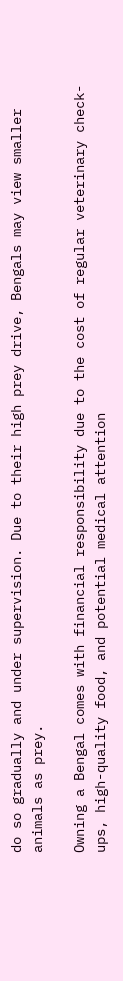do so gradually and under supervision. Due to their high prey drive, Bengals may view smaller animals as prey.

Owning a Bengal comes with financial responsibility due to the cost of regular veterinary check-ups, high-quality food, and potential medical attention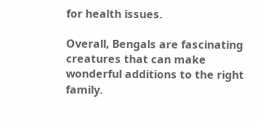for health issues.

Overall, Bengals are fascinating creatures that can make wonderful additions to the right family.